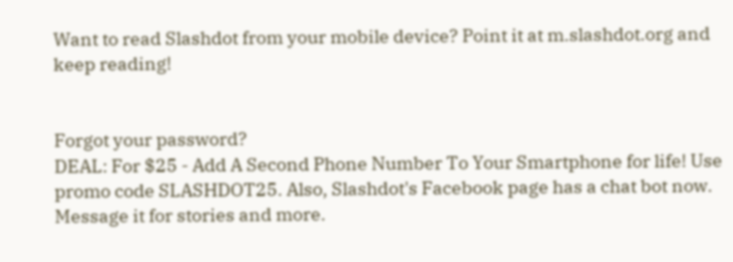Want to read Slashdot from your mobile device? Point it at m.slashdot.org and keep reading!


Forgot your password?
DEAL: For $25 - Add A Second Phone Number To Your Smartphone for life! Use promo code SLASHDOT25. Also, Slashdot's Facebook page has a chat bot now. Message it for stories and more.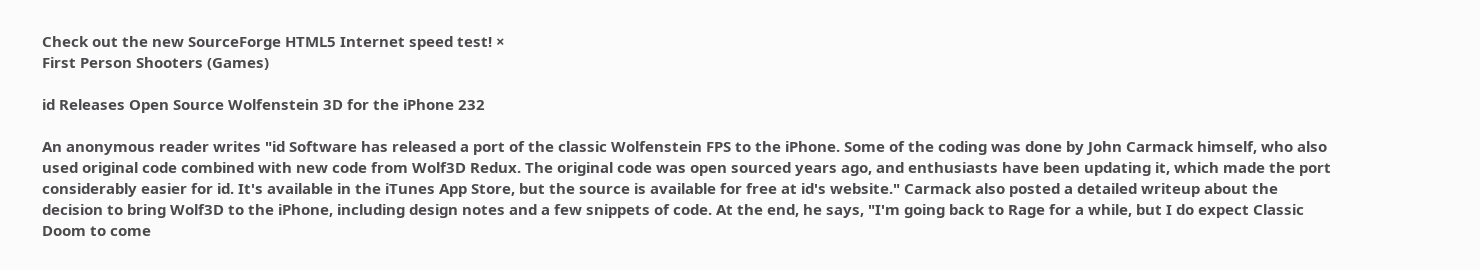Check out the new SourceForge HTML5 Internet speed test! ×
First Person Shooters (Games)

id Releases Open Source Wolfenstein 3D for the iPhone 232

An anonymous reader writes "id Software has released a port of the classic Wolfenstein FPS to the iPhone. Some of the coding was done by John Carmack himself, who also used original code combined with new code from Wolf3D Redux. The original code was open sourced years ago, and enthusiasts have been updating it, which made the port considerably easier for id. It's available in the iTunes App Store, but the source is available for free at id's website." Carmack also posted a detailed writeup about the decision to bring Wolf3D to the iPhone, including design notes and a few snippets of code. At the end, he says, "I'm going back to Rage for a while, but I do expect Classic Doom to come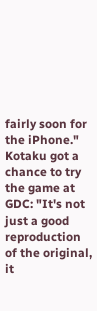fairly soon for the iPhone." Kotaku got a chance to try the game at GDC: "It's not just a good reproduction of the original, it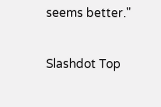seems better."

Slashdot Top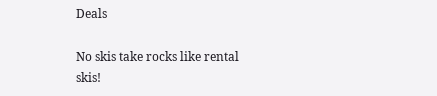Deals

No skis take rocks like rental skis!